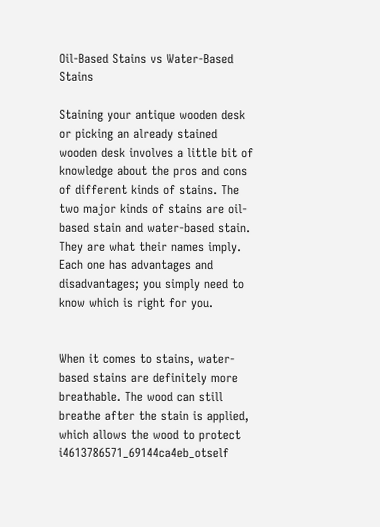Oil-Based Stains vs Water-Based Stains

Staining your antique wooden desk or picking an already stained wooden desk involves a little bit of knowledge about the pros and cons of different kinds of stains. The two major kinds of stains are oil-based stain and water-based stain. They are what their names imply. Each one has advantages and disadvantages; you simply need to know which is right for you.


When it comes to stains, water-based stains are definitely more breathable. The wood can still breathe after the stain is applied, which allows the wood to protect i4613786571_69144ca4eb_otself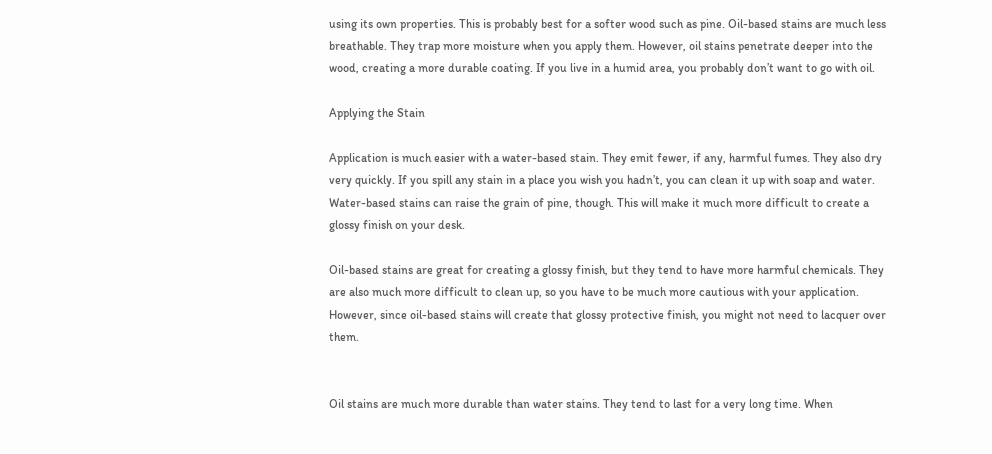using its own properties. This is probably best for a softer wood such as pine. Oil-based stains are much less breathable. They trap more moisture when you apply them. However, oil stains penetrate deeper into the wood, creating a more durable coating. If you live in a humid area, you probably don’t want to go with oil.

Applying the Stain

Application is much easier with a water-based stain. They emit fewer, if any, harmful fumes. They also dry very quickly. If you spill any stain in a place you wish you hadn’t, you can clean it up with soap and water. Water-based stains can raise the grain of pine, though. This will make it much more difficult to create a glossy finish on your desk.

Oil-based stains are great for creating a glossy finish, but they tend to have more harmful chemicals. They are also much more difficult to clean up, so you have to be much more cautious with your application. However, since oil-based stains will create that glossy protective finish, you might not need to lacquer over them.


Oil stains are much more durable than water stains. They tend to last for a very long time. When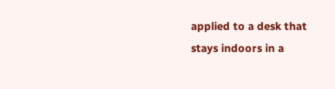applied to a desk that stays indoors in a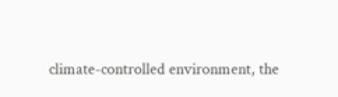climate-controlled environment, the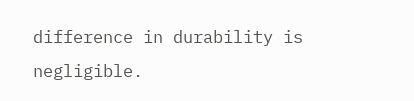difference in durability is negligible.